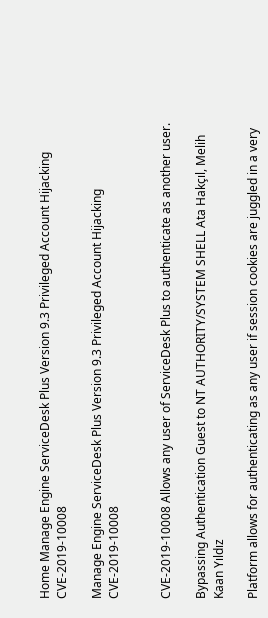Home Manage Engine ServiceDesk Plus Version 9.3 Privileged Account Hijacking CVE-2019-10008

Manage Engine ServiceDesk Plus Version 9.3 Privileged Account Hijacking CVE-2019-10008


CVE-2019-10008 Allows any user of ServiceDesk Plus to authenticate as another user.

Bypassing Authentication Guest to NT AUTHORITY/SYSTEM SHELL Ata Hakçıl, Melih Kaan Yıldız

Platform allows for authenticating as any user if session cookies are juggled in a very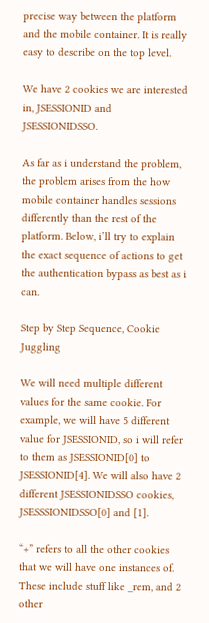precise way between the platform and the mobile container. It is really easy to describe on the top level.

We have 2 cookies we are interested in, JSESSIONID and JSESSIONIDSSO.

As far as i understand the problem, the problem arises from the how mobile container handles sessions differently than the rest of the platform. Below, i’ll try to explain the exact sequence of actions to get the authentication bypass as best as i can.

Step by Step Sequence, Cookie Juggling

We will need multiple different values for the same cookie. For example, we will have 5 different value for JSESSIONID, so i will refer to them as JSESSIONID[0] to JSESSIONID[4]. We will also have 2 different JSESSIONIDSSO cookies, JSESSSIONIDSSO[0] and [1].

“+” refers to all the other cookies that we will have one instances of. These include stuff like _rem, and 2 other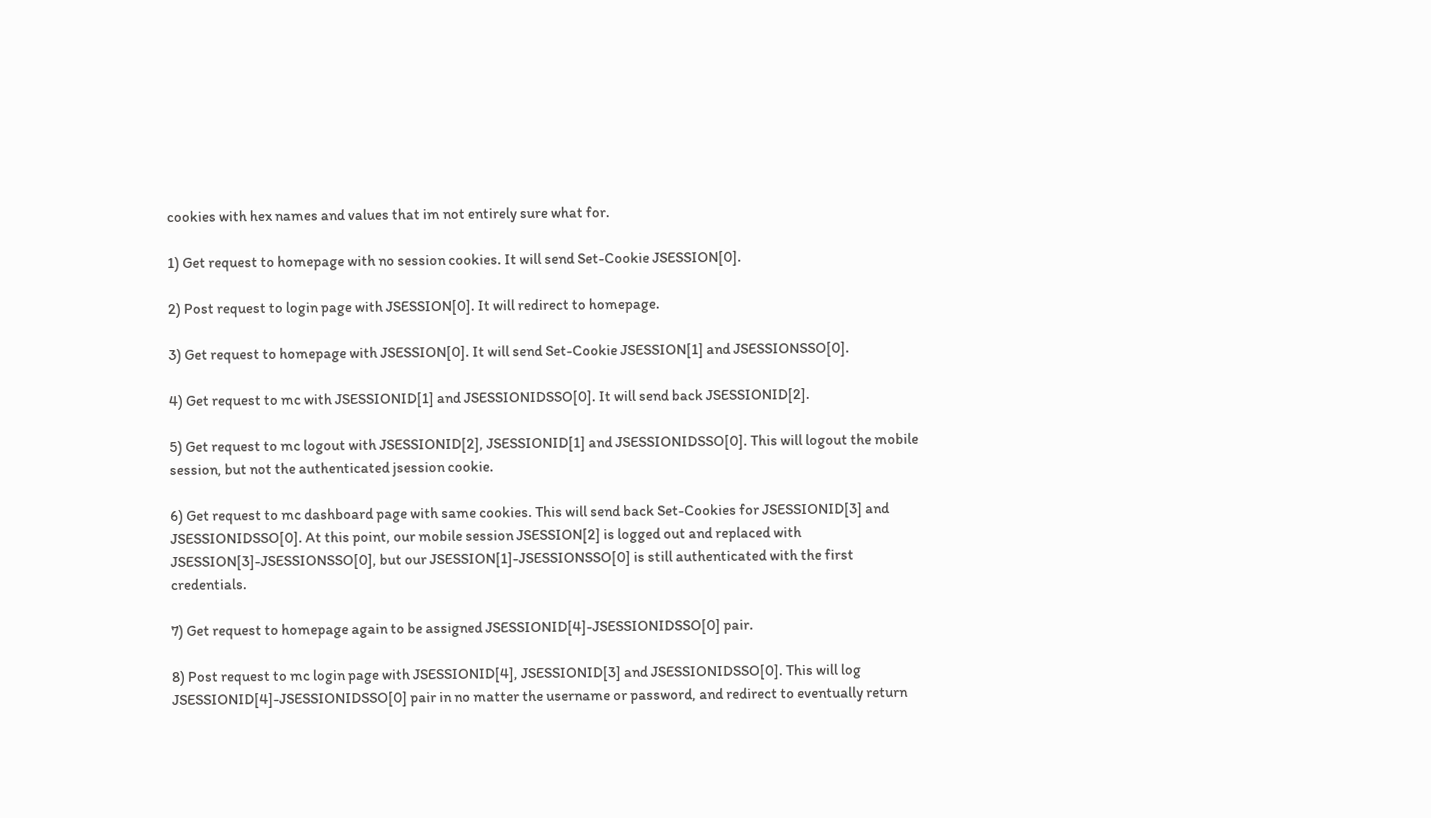cookies with hex names and values that im not entirely sure what for.

1) Get request to homepage with no session cookies. It will send Set-Cookie JSESSION[0].

2) Post request to login page with JSESSION[0]. It will redirect to homepage.

3) Get request to homepage with JSESSION[0]. It will send Set-Cookie JSESSION[1] and JSESSIONSSO[0].

4) Get request to mc with JSESSIONID[1] and JSESSIONIDSSO[0]. It will send back JSESSIONID[2].

5) Get request to mc logout with JSESSIONID[2], JSESSIONID[1] and JSESSIONIDSSO[0]. This will logout the mobile session, but not the authenticated jsession cookie.

6) Get request to mc dashboard page with same cookies. This will send back Set-Cookies for JSESSIONID[3] and JSESSIONIDSSO[0]. At this point, our mobile session JSESSION[2] is logged out and replaced with JSESSION[3]-JSESSIONSSO[0], but our JSESSION[1]-JSESSIONSSO[0] is still authenticated with the first credentials.

7) Get request to homepage again to be assigned JSESSIONID[4]-JSESSIONIDSSO[0] pair.

8) Post request to mc login page with JSESSIONID[4], JSESSIONID[3] and JSESSIONIDSSO[0]. This will log JSESSIONID[4]-JSESSIONIDSSO[0] pair in no matter the username or password, and redirect to eventually return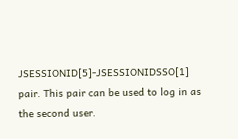JSESSIONID[5]-JSESSIONIDSSO[1] pair. This pair can be used to log in as the second user.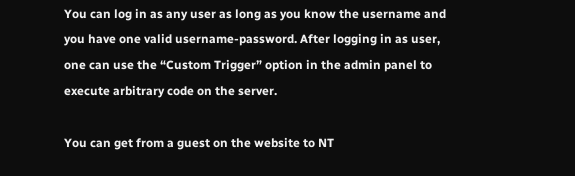You can log in as any user as long as you know the username and you have one valid username-password. After logging in as user, one can use the “Custom Trigger” option in the admin panel to execute arbitrary code on the server.

You can get from a guest on the website to NT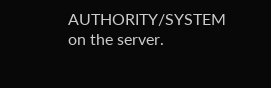AUTHORITY/SYSTEM on the server.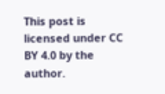This post is licensed under CC BY 4.0 by the author.